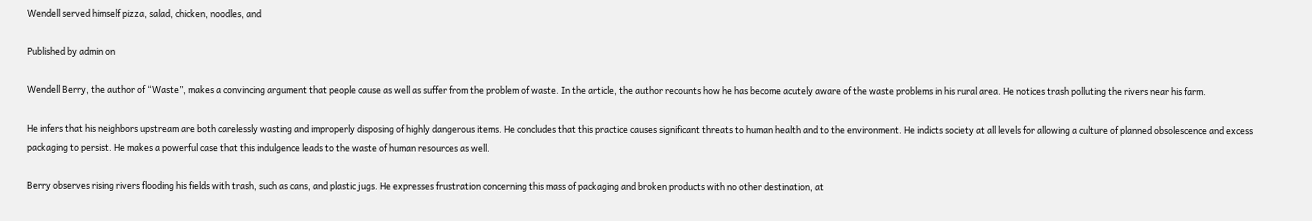Wendell served himself pizza, salad, chicken, noodles, and

Published by admin on

Wendell Berry, the author of “Waste”, makes a convincing argument that people cause as well as suffer from the problem of waste. In the article, the author recounts how he has become acutely aware of the waste problems in his rural area. He notices trash polluting the rivers near his farm.

He infers that his neighbors upstream are both carelessly wasting and improperly disposing of highly dangerous items. He concludes that this practice causes significant threats to human health and to the environment. He indicts society at all levels for allowing a culture of planned obsolescence and excess packaging to persist. He makes a powerful case that this indulgence leads to the waste of human resources as well.

Berry observes rising rivers flooding his fields with trash, such as cans, and plastic jugs. He expresses frustration concerning this mass of packaging and broken products with no other destination, at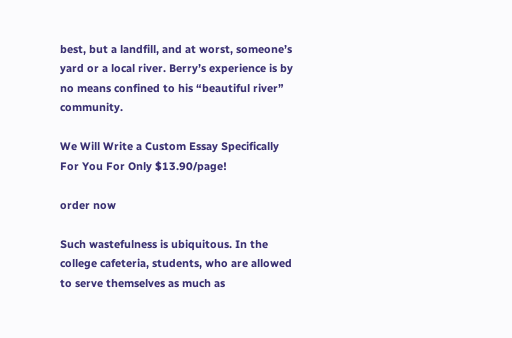best, but a landfill, and at worst, someone’s yard or a local river. Berry’s experience is by no means confined to his “beautiful river” community.

We Will Write a Custom Essay Specifically
For You For Only $13.90/page!

order now

Such wastefulness is ubiquitous. In the college cafeteria, students, who are allowed to serve themselves as much as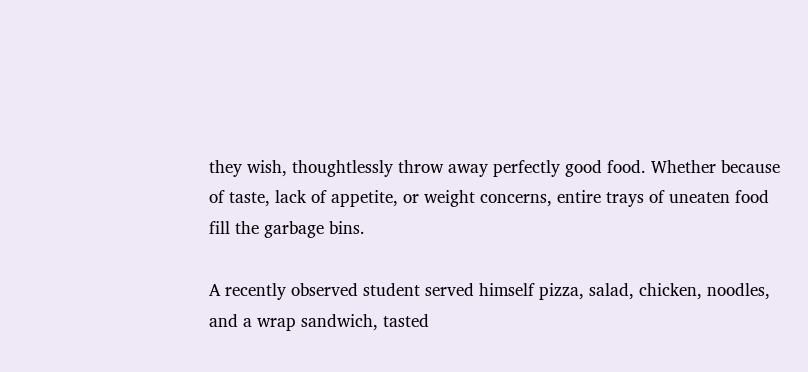they wish, thoughtlessly throw away perfectly good food. Whether because of taste, lack of appetite, or weight concerns, entire trays of uneaten food fill the garbage bins.

A recently observed student served himself pizza, salad, chicken, noodles, and a wrap sandwich, tasted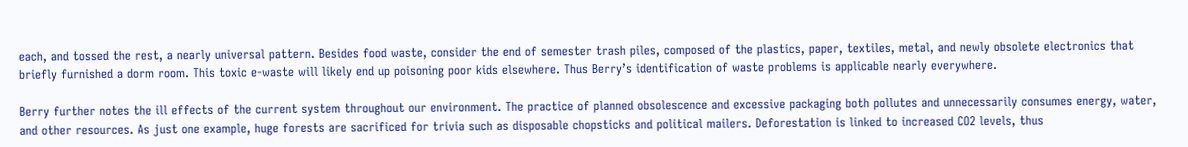each, and tossed the rest, a nearly universal pattern. Besides food waste, consider the end of semester trash piles, composed of the plastics, paper, textiles, metal, and newly obsolete electronics that briefly furnished a dorm room. This toxic e-waste will likely end up poisoning poor kids elsewhere. Thus Berry’s identification of waste problems is applicable nearly everywhere.

Berry further notes the ill effects of the current system throughout our environment. The practice of planned obsolescence and excessive packaging both pollutes and unnecessarily consumes energy, water, and other resources. As just one example, huge forests are sacrificed for trivia such as disposable chopsticks and political mailers. Deforestation is linked to increased CO2 levels, thus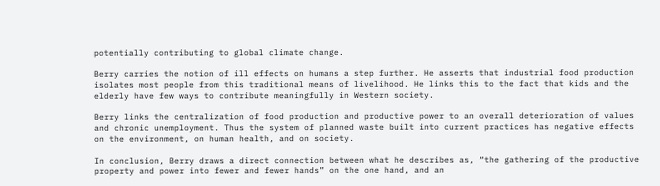potentially contributing to global climate change.

Berry carries the notion of ill effects on humans a step further. He asserts that industrial food production isolates most people from this traditional means of livelihood. He links this to the fact that kids and the elderly have few ways to contribute meaningfully in Western society.

Berry links the centralization of food production and productive power to an overall deterioration of values and chronic unemployment. Thus the system of planned waste built into current practices has negative effects on the environment, on human health, and on society.

In conclusion, Berry draws a direct connection between what he describes as, “the gathering of the productive property and power into fewer and fewer hands” on the one hand, and an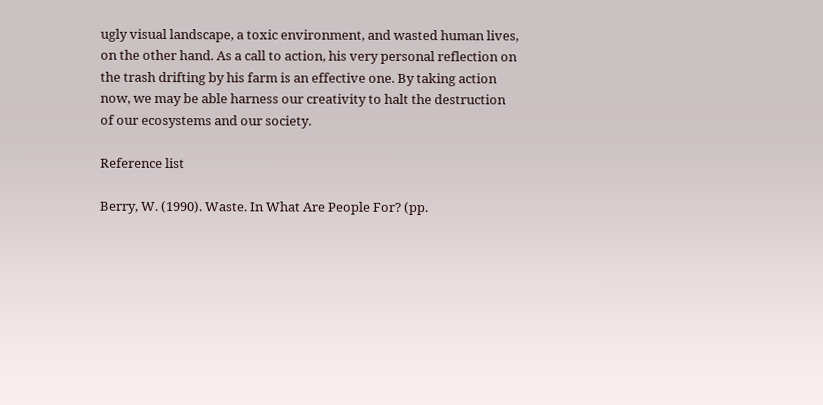ugly visual landscape, a toxic environment, and wasted human lives, on the other hand. As a call to action, his very personal reflection on the trash drifting by his farm is an effective one. By taking action now, we may be able harness our creativity to halt the destruction of our ecosystems and our society.

Reference list

Berry, W. (1990). Waste. In What Are People For? (pp.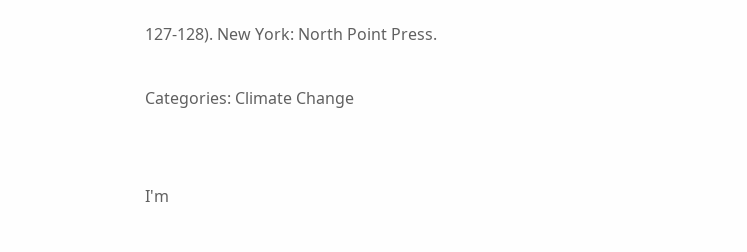127-128). New York: North Point Press.

Categories: Climate Change


I'm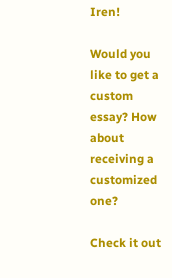Iren!

Would you like to get a custom essay? How about receiving a customized one?

Check it out